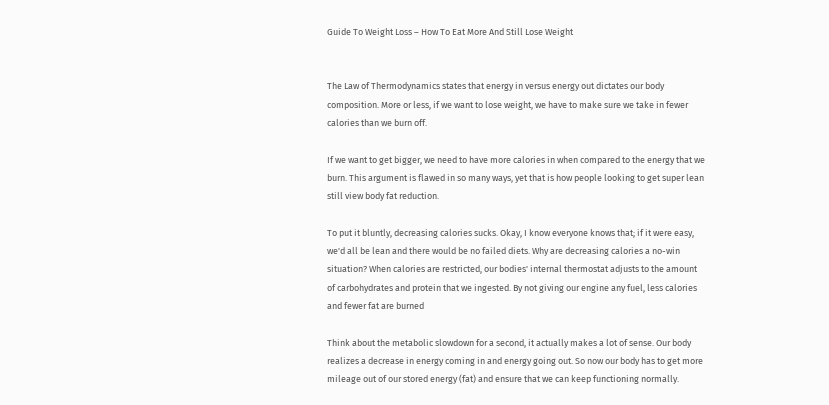Guide To Weight Loss – How To Eat More And Still Lose Weight


The Law of Thermodynamics states that energy in versus energy out dictates our body composition. More or less, if we want to lose weight, we have to make sure we take in fewer calories than we burn off.

If we want to get bigger, we need to have more calories in when compared to the energy that we burn. This argument is flawed in so many ways, yet that is how people looking to get super lean still view body fat reduction.

To put it bluntly, decreasing calories sucks. Okay, I know everyone knows that; if it were easy, we'd all be lean and there would be no failed diets. Why are decreasing calories a no-win situation? When calories are restricted, our bodies' internal thermostat adjusts to the amount of carbohydrates and protein that we ingested. By not giving our engine any fuel, less calories and fewer fat are burned

Think about the metabolic slowdown for a second, it actually makes a lot of sense. Our body realizes a decrease in energy coming in and energy going out. So now our body has to get more mileage out of our stored energy (fat) and ensure that we can keep functioning normally.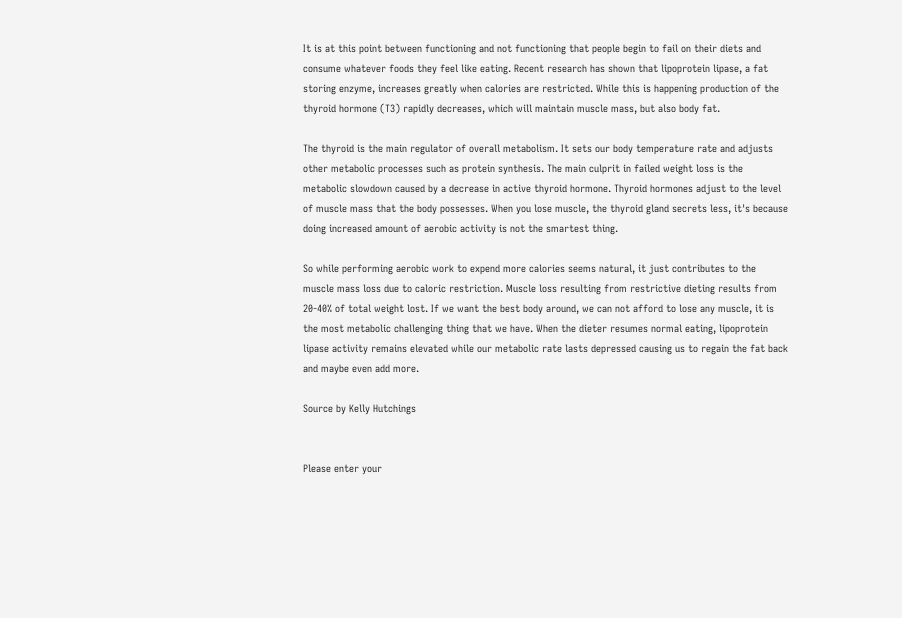It is at this point between functioning and not functioning that people begin to fail on their diets and consume whatever foods they feel like eating. Recent research has shown that lipoprotein lipase, a fat storing enzyme, increases greatly when calories are restricted. While this is happening production of the thyroid hormone (T3) rapidly decreases, which will maintain muscle mass, but also body fat.

The thyroid is the main regulator of overall metabolism. It sets our body temperature rate and adjusts other metabolic processes such as protein synthesis. The main culprit in failed weight loss is the metabolic slowdown caused by a decrease in active thyroid hormone. Thyroid hormones adjust to the level of muscle mass that the body possesses. When you lose muscle, the thyroid gland secrets less, it's because doing increased amount of aerobic activity is not the smartest thing.

So while performing aerobic work to expend more calories seems natural, it just contributes to the muscle mass loss due to caloric restriction. Muscle loss resulting from restrictive dieting results from 20-40% of total weight lost. If we want the best body around, we can not afford to lose any muscle, it is the most metabolic challenging thing that we have. When the dieter resumes normal eating, lipoprotein lipase activity remains elevated while our metabolic rate lasts depressed causing us to regain the fat back and maybe even add more.

Source by Kelly Hutchings


Please enter your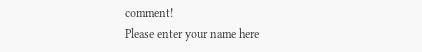comment!
Please enter your name here